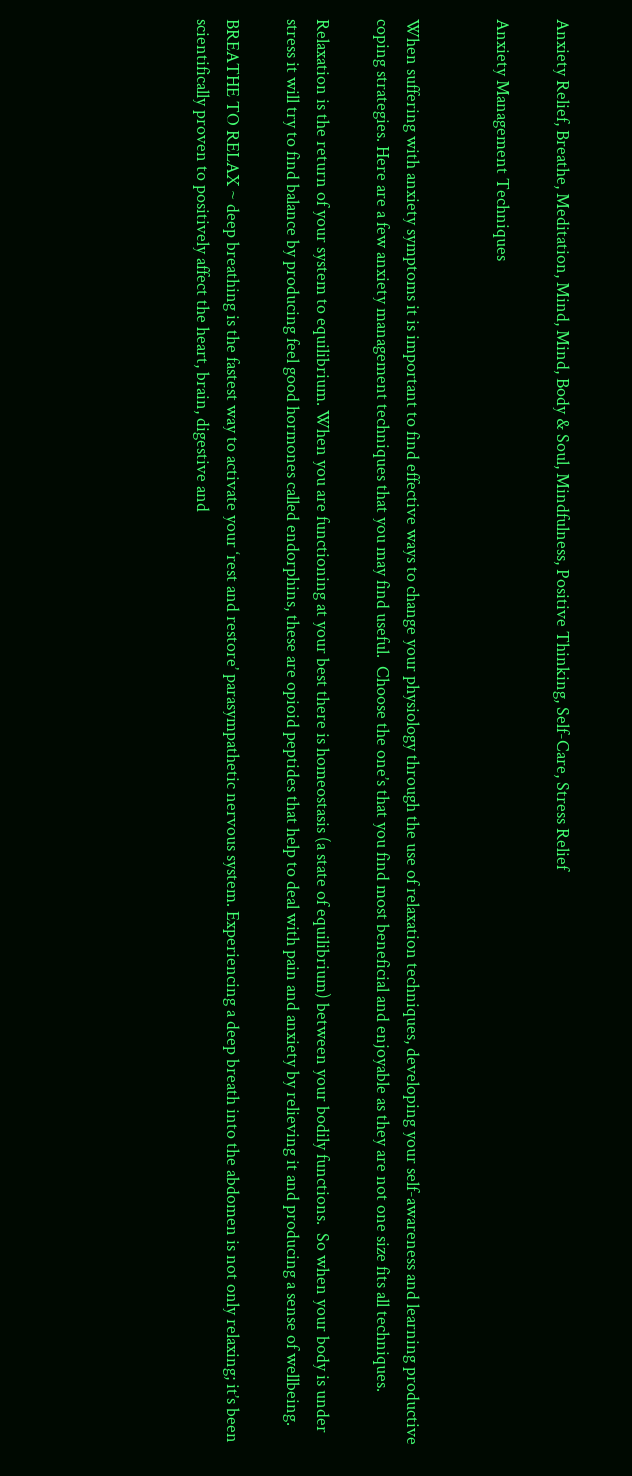Anxiety Relief, Breathe, Meditation, Mind, Mind, Body & Soul, Mindfulness, Positive Thinking, Self-Care, Stress Relief

Anxiety Management Techniques


When suffering with anxiety symptoms it is important to find effective ways to change your physiology through the use of relaxation techniques, developing your self-awareness and learning productive coping strategies. Here are a few anxiety management techniques that you may find useful.  Choose the one’s that you find most beneficial and enjoyable as they are not one size fits all techniques.

Relaxation is the return of your system to equilibrium. When you are functioning at your best there is homeostasis (a state of equilibrium) between your bodily functions.  So when your body is under stress it will try to find balance by producing feel good hormones called endorphins, these are opioid peptides that help to deal with pain and anxiety by relieving it and producing a sense of wellbeing.

BREATHE TO RELAX ~ deep breathing is the fastest way to activate your ‘rest and restore’ parasympathetic nervous system. Experiencing a deep breath into the abdomen is not only relaxing; it’s been scientifically proven to positively affect the heart, brain, digestive and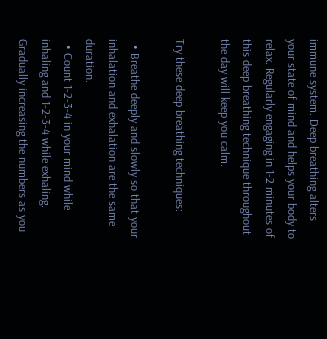immune system. Deep breathing alters your state of mind and helps your body to relax. Regularly engaging in 1-2 minutes of this deep breathing technique throughout the day will keep you calm.

Try these deep breathing techniques:

  • Breathe deeply and slowly so that your inhalation and exhalation are the same duration.
  • Count 1-2-3-4 in your mind while inhaling and 1-2-3-4 while exhaling. Gradually increasing the numbers as you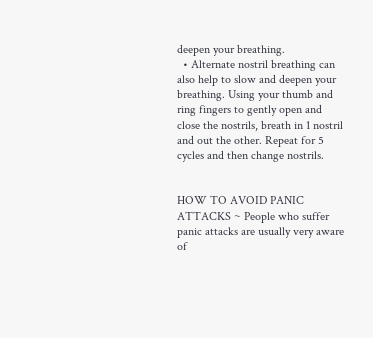deepen your breathing.
  • Alternate nostril breathing can also help to slow and deepen your breathing. Using your thumb and ring fingers to gently open and close the nostrils, breath in 1 nostril and out the other. Repeat for 5 cycles and then change nostrils.


HOW TO AVOID PANIC ATTACKS ~ People who suffer panic attacks are usually very aware of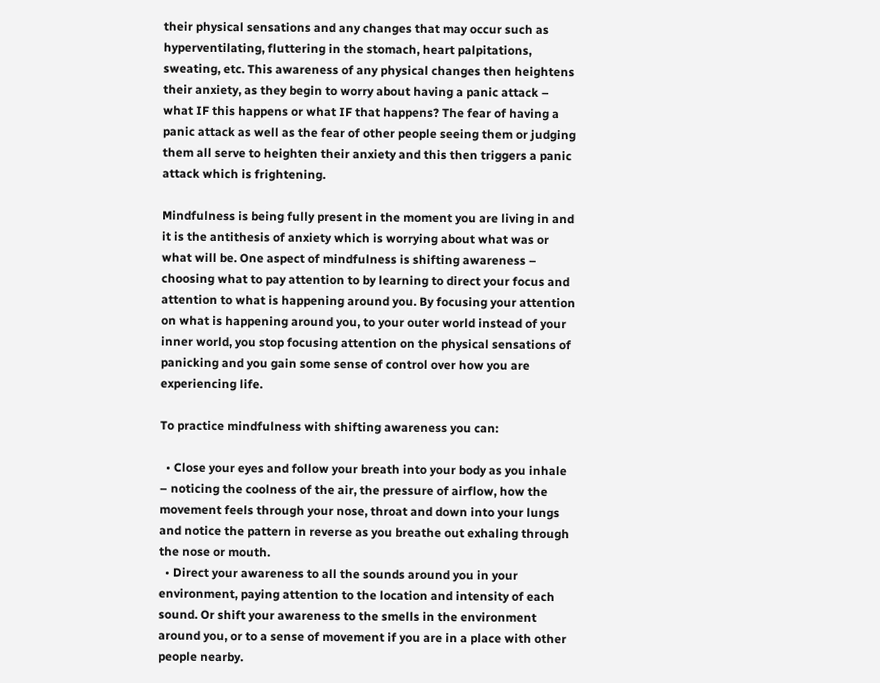their physical sensations and any changes that may occur such as hyperventilating, fluttering in the stomach, heart palpitations, sweating, etc. This awareness of any physical changes then heightens their anxiety, as they begin to worry about having a panic attack – what IF this happens or what IF that happens? The fear of having a panic attack as well as the fear of other people seeing them or judging them all serve to heighten their anxiety and this then triggers a panic attack which is frightening.

Mindfulness is being fully present in the moment you are living in and it is the antithesis of anxiety which is worrying about what was or what will be. One aspect of mindfulness is shifting awareness – choosing what to pay attention to by learning to direct your focus and attention to what is happening around you. By focusing your attention on what is happening around you, to your outer world instead of your inner world, you stop focusing attention on the physical sensations of panicking and you gain some sense of control over how you are experiencing life.

To practice mindfulness with shifting awareness you can:

  • Close your eyes and follow your breath into your body as you inhale – noticing the coolness of the air, the pressure of airflow, how the movement feels through your nose, throat and down into your lungs and notice the pattern in reverse as you breathe out exhaling through the nose or mouth.
  • Direct your awareness to all the sounds around you in your environment, paying attention to the location and intensity of each sound. Or shift your awareness to the smells in the environment around you, or to a sense of movement if you are in a place with other people nearby.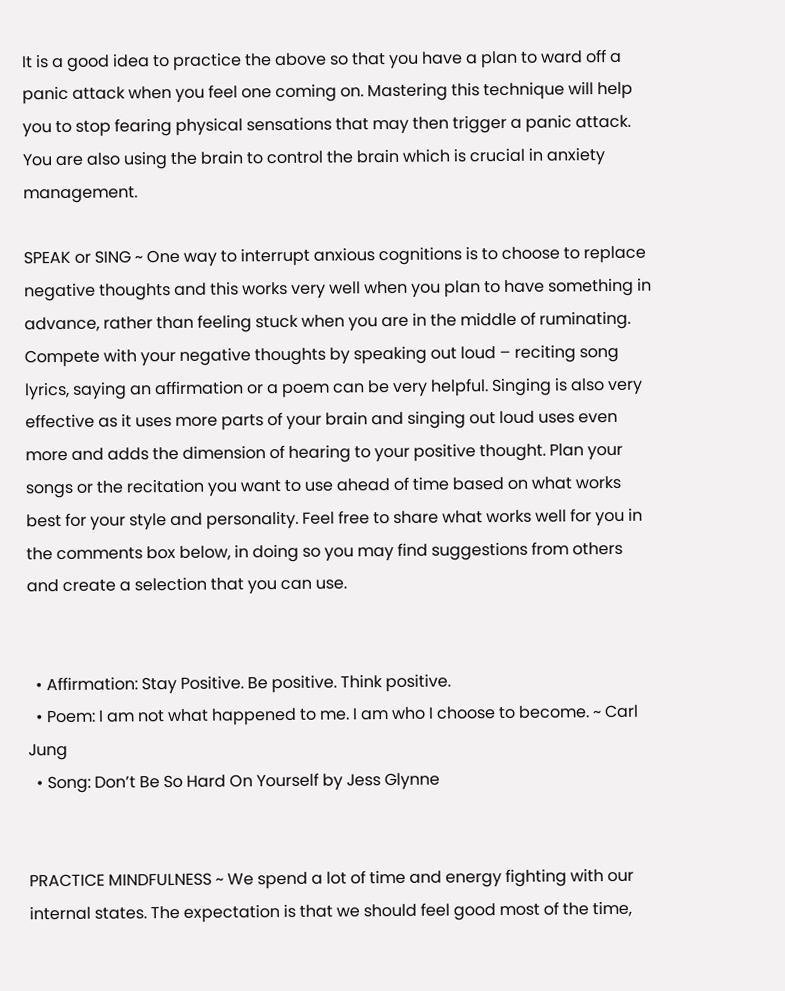It is a good idea to practice the above so that you have a plan to ward off a panic attack when you feel one coming on. Mastering this technique will help you to stop fearing physical sensations that may then trigger a panic attack. You are also using the brain to control the brain which is crucial in anxiety management.

SPEAK or SING ~ One way to interrupt anxious cognitions is to choose to replace negative thoughts and this works very well when you plan to have something in advance, rather than feeling stuck when you are in the middle of ruminating. Compete with your negative thoughts by speaking out loud – reciting song lyrics, saying an affirmation or a poem can be very helpful. Singing is also very effective as it uses more parts of your brain and singing out loud uses even more and adds the dimension of hearing to your positive thought. Plan your songs or the recitation you want to use ahead of time based on what works best for your style and personality. Feel free to share what works well for you in the comments box below, in doing so you may find suggestions from others and create a selection that you can use.


  • Affirmation: Stay Positive. Be positive. Think positive.
  • Poem: I am not what happened to me. I am who I choose to become. ~ Carl Jung
  • Song: Don’t Be So Hard On Yourself by Jess Glynne


PRACTICE MINDFULNESS ~ We spend a lot of time and energy fighting with our internal states. The expectation is that we should feel good most of the time,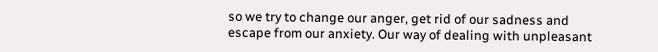so we try to change our anger, get rid of our sadness and escape from our anxiety. Our way of dealing with unpleasant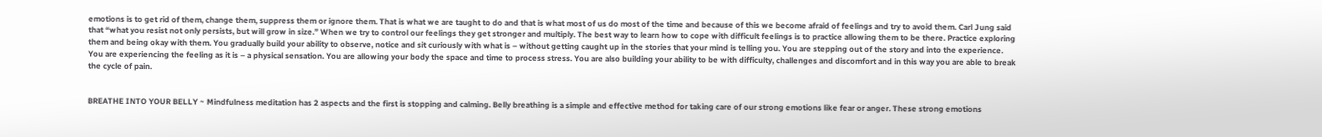emotions is to get rid of them, change them, suppress them or ignore them. That is what we are taught to do and that is what most of us do most of the time and because of this we become afraid of feelings and try to avoid them. Carl Jung said that “what you resist not only persists, but will grow in size.” When we try to control our feelings they get stronger and multiply. The best way to learn how to cope with difficult feelings is to practice allowing them to be there. Practice exploring them and being okay with them. You gradually build your ability to observe, notice and sit curiously with what is – without getting caught up in the stories that your mind is telling you. You are stepping out of the story and into the experience. You are experiencing the feeling as it is – a physical sensation. You are allowing your body the space and time to process stress. You are also building your ability to be with difficulty, challenges and discomfort and in this way you are able to break the cycle of pain.


BREATHE INTO YOUR BELLY ~ Mindfulness meditation has 2 aspects and the first is stopping and calming. Belly breathing is a simple and effective method for taking care of our strong emotions like fear or anger. These strong emotions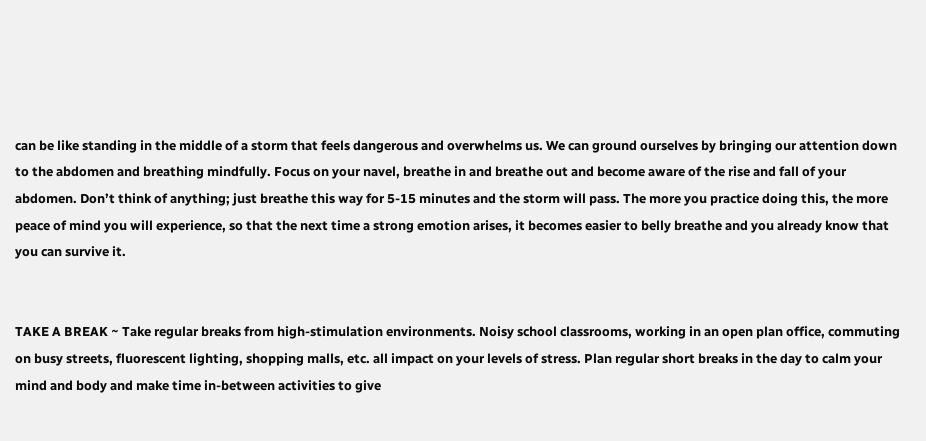can be like standing in the middle of a storm that feels dangerous and overwhelms us. We can ground ourselves by bringing our attention down to the abdomen and breathing mindfully. Focus on your navel, breathe in and breathe out and become aware of the rise and fall of your abdomen. Don’t think of anything; just breathe this way for 5-15 minutes and the storm will pass. The more you practice doing this, the more peace of mind you will experience, so that the next time a strong emotion arises, it becomes easier to belly breathe and you already know that you can survive it.


TAKE A BREAK ~ Take regular breaks from high-stimulation environments. Noisy school classrooms, working in an open plan office, commuting on busy streets, fluorescent lighting, shopping malls, etc. all impact on your levels of stress. Plan regular short breaks in the day to calm your mind and body and make time in-between activities to give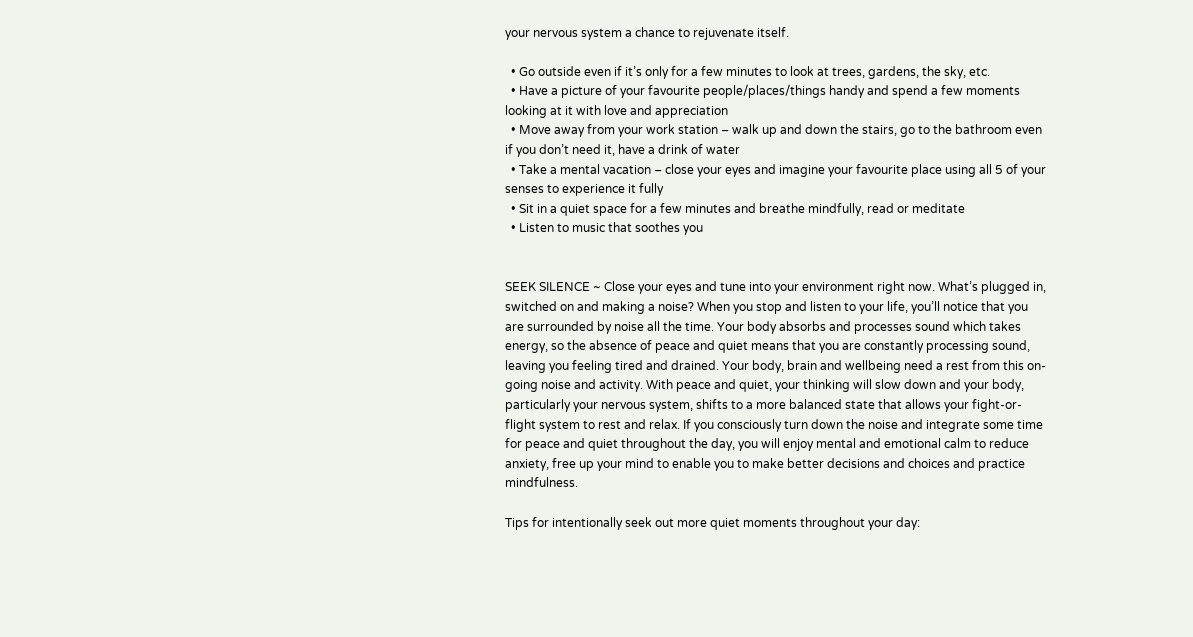your nervous system a chance to rejuvenate itself.

  • Go outside even if it’s only for a few minutes to look at trees, gardens, the sky, etc.
  • Have a picture of your favourite people/places/things handy and spend a few moments looking at it with love and appreciation
  • Move away from your work station – walk up and down the stairs, go to the bathroom even if you don’t need it, have a drink of water
  • Take a mental vacation – close your eyes and imagine your favourite place using all 5 of your senses to experience it fully
  • Sit in a quiet space for a few minutes and breathe mindfully, read or meditate
  • Listen to music that soothes you


SEEK SILENCE ~ Close your eyes and tune into your environment right now. What’s plugged in, switched on and making a noise? When you stop and listen to your life, you’ll notice that you are surrounded by noise all the time. Your body absorbs and processes sound which takes energy, so the absence of peace and quiet means that you are constantly processing sound, leaving you feeling tired and drained. Your body, brain and wellbeing need a rest from this on-going noise and activity. With peace and quiet, your thinking will slow down and your body, particularly your nervous system, shifts to a more balanced state that allows your fight-or-flight system to rest and relax. If you consciously turn down the noise and integrate some time for peace and quiet throughout the day, you will enjoy mental and emotional calm to reduce anxiety, free up your mind to enable you to make better decisions and choices and practice mindfulness.

Tips for intentionally seek out more quiet moments throughout your day: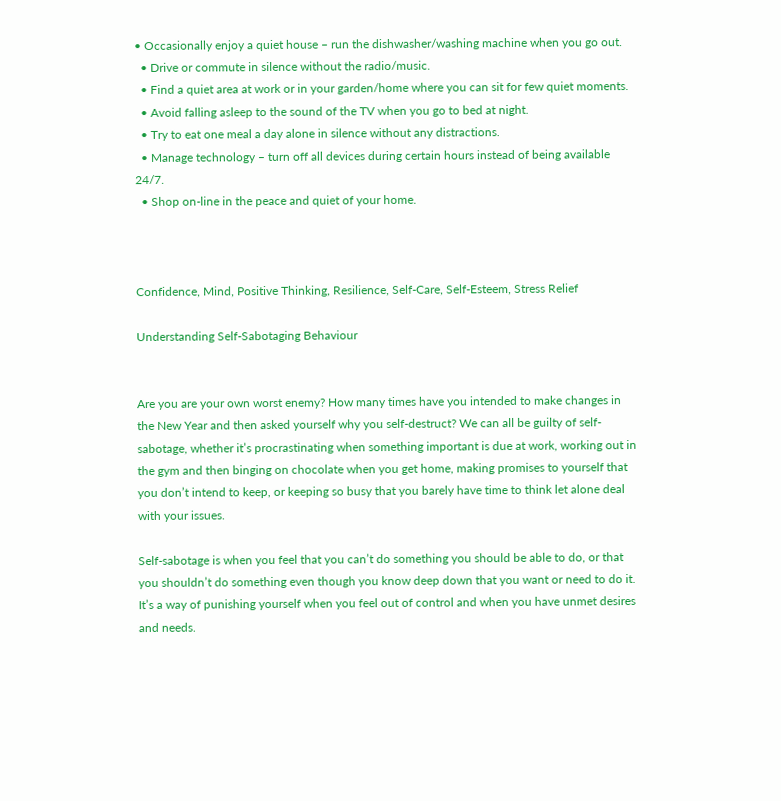• Occasionally enjoy a quiet house – run the dishwasher/washing machine when you go out.
  • Drive or commute in silence without the radio/music.
  • Find a quiet area at work or in your garden/home where you can sit for few quiet moments.
  • Avoid falling asleep to the sound of the TV when you go to bed at night.
  • Try to eat one meal a day alone in silence without any distractions.
  • Manage technology – turn off all devices during certain hours instead of being available 24/7.
  • Shop on-line in the peace and quiet of your home.



Confidence, Mind, Positive Thinking, Resilience, Self-Care, Self-Esteem, Stress Relief

Understanding Self-Sabotaging Behaviour


Are you are your own worst enemy? How many times have you intended to make changes in the New Year and then asked yourself why you self-destruct? We can all be guilty of self-sabotage, whether it’s procrastinating when something important is due at work, working out in the gym and then binging on chocolate when you get home, making promises to yourself that you don’t intend to keep, or keeping so busy that you barely have time to think let alone deal with your issues.

Self-sabotage is when you feel that you can’t do something you should be able to do, or that you shouldn’t do something even though you know deep down that you want or need to do it.  It’s a way of punishing yourself when you feel out of control and when you have unmet desires and needs.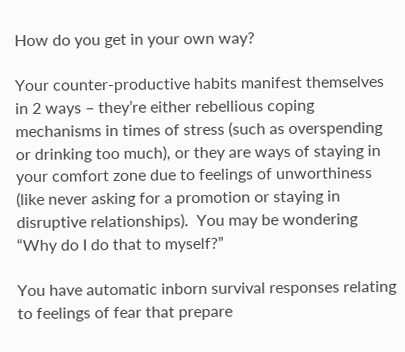How do you get in your own way?

Your counter-productive habits manifest themselves in 2 ways – they’re either rebellious coping mechanisms in times of stress (such as overspending or drinking too much), or they are ways of staying in your comfort zone due to feelings of unworthiness (like never asking for a promotion or staying in disruptive relationships).  You may be wondering “Why do I do that to myself?”

You have automatic inborn survival responses relating to feelings of fear that prepare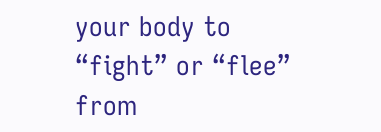your body to “fight” or “flee” from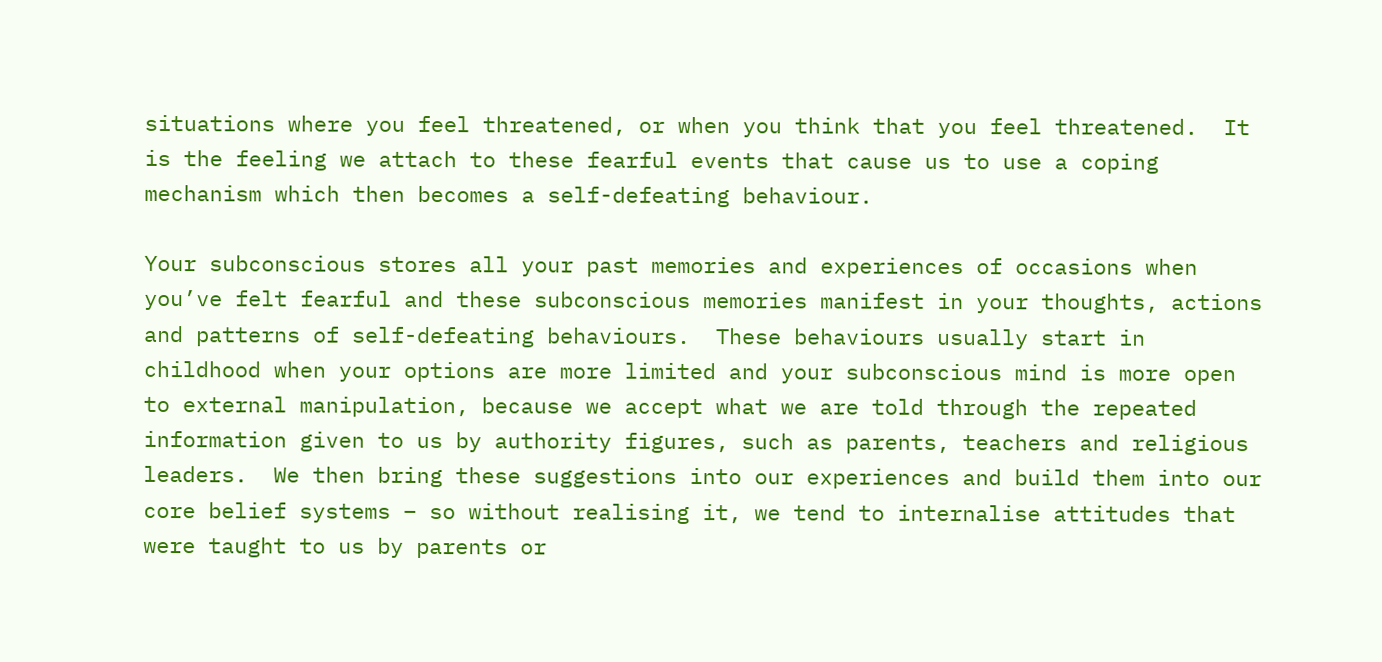situations where you feel threatened, or when you think that you feel threatened.  It is the feeling we attach to these fearful events that cause us to use a coping mechanism which then becomes a self-defeating behaviour.

Your subconscious stores all your past memories and experiences of occasions when you’ve felt fearful and these subconscious memories manifest in your thoughts, actions and patterns of self-defeating behaviours.  These behaviours usually start in childhood when your options are more limited and your subconscious mind is more open to external manipulation, because we accept what we are told through the repeated information given to us by authority figures, such as parents, teachers and religious leaders.  We then bring these suggestions into our experiences and build them into our core belief systems – so without realising it, we tend to internalise attitudes that were taught to us by parents or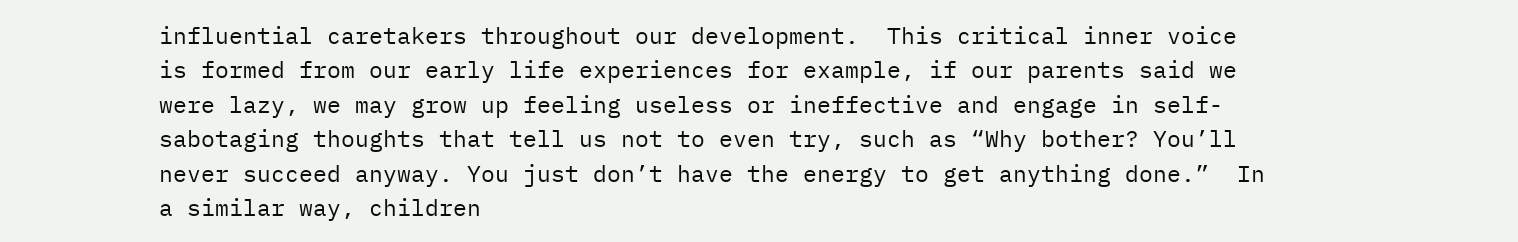influential caretakers throughout our development.  This critical inner voice is formed from our early life experiences for example, if our parents said we were lazy, we may grow up feeling useless or ineffective and engage in self-sabotaging thoughts that tell us not to even try, such as “Why bother? You’ll never succeed anyway. You just don’t have the energy to get anything done.”  In a similar way, children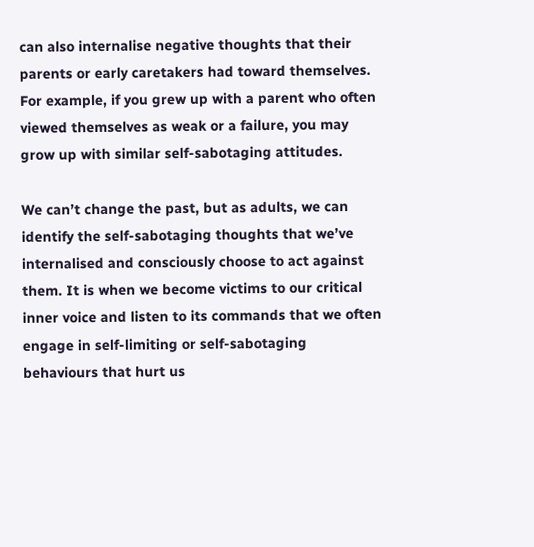can also internalise negative thoughts that their parents or early caretakers had toward themselves.  For example, if you grew up with a parent who often viewed themselves as weak or a failure, you may grow up with similar self-sabotaging attitudes.

We can’t change the past, but as adults, we can identify the self-sabotaging thoughts that we’ve internalised and consciously choose to act against them. It is when we become victims to our critical inner voice and listen to its commands that we often engage in self-limiting or self-sabotaging behaviours that hurt us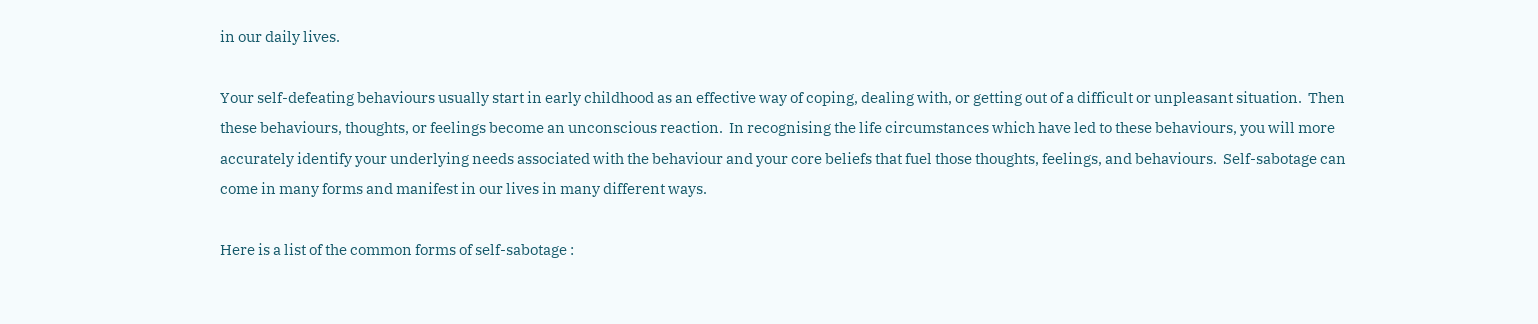in our daily lives.

Your self-defeating behaviours usually start in early childhood as an effective way of coping, dealing with, or getting out of a difficult or unpleasant situation.  Then these behaviours, thoughts, or feelings become an unconscious reaction.  In recognising the life circumstances which have led to these behaviours, you will more accurately identify your underlying needs associated with the behaviour and your core beliefs that fuel those thoughts, feelings, and behaviours.  Self-sabotage can come in many forms and manifest in our lives in many different ways.

Here is a list of the common forms of self-sabotage :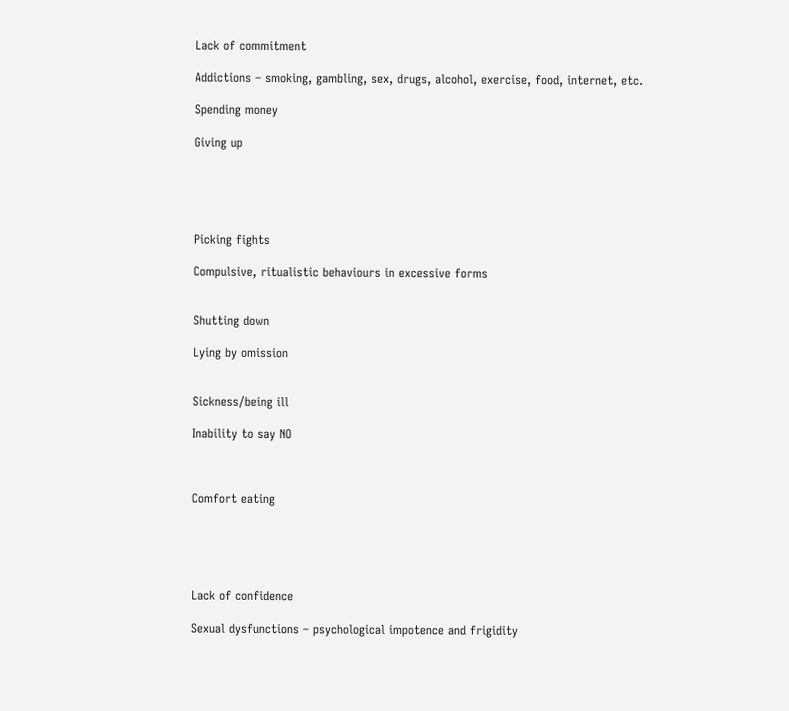Lack of commitment

Addictions – smoking, gambling, sex, drugs, alcohol, exercise, food, internet, etc.

Spending money

Giving up





Picking fights

Compulsive, ritualistic behaviours in excessive forms


Shutting down

Lying by omission


Sickness/being ill

Inability to say NO



Comfort eating





Lack of confidence

Sexual dysfunctions – psychological impotence and frigidity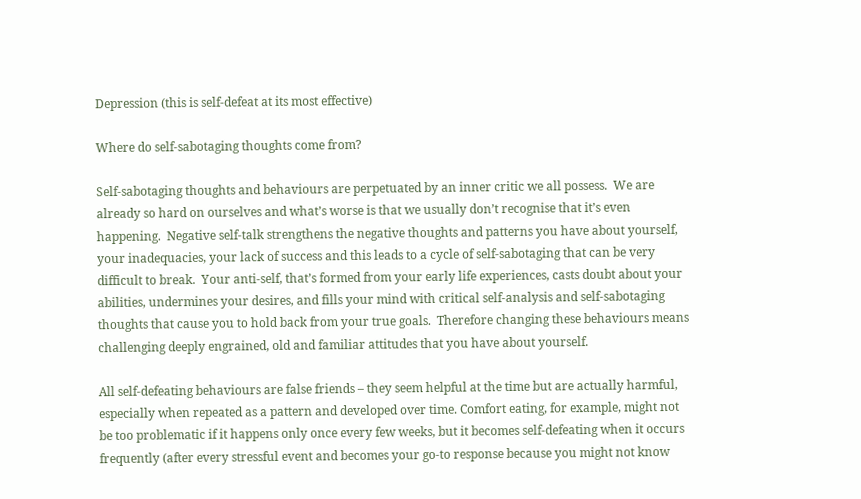Depression (this is self-defeat at its most effective)

Where do self-sabotaging thoughts come from?

Self-sabotaging thoughts and behaviours are perpetuated by an inner critic we all possess.  We are already so hard on ourselves and what’s worse is that we usually don’t recognise that it’s even happening.  Negative self-talk strengthens the negative thoughts and patterns you have about yourself, your inadequacies, your lack of success and this leads to a cycle of self-sabotaging that can be very difficult to break.  Your anti-self, that’s formed from your early life experiences, casts doubt about your abilities, undermines your desires, and fills your mind with critical self-analysis and self-sabotaging thoughts that cause you to hold back from your true goals.  Therefore changing these behaviours means challenging deeply engrained, old and familiar attitudes that you have about yourself.

All self-defeating behaviours are false friends – they seem helpful at the time but are actually harmful, especially when repeated as a pattern and developed over time. Comfort eating, for example, might not be too problematic if it happens only once every few weeks, but it becomes self-defeating when it occurs frequently (after every stressful event and becomes your go-to response because you might not know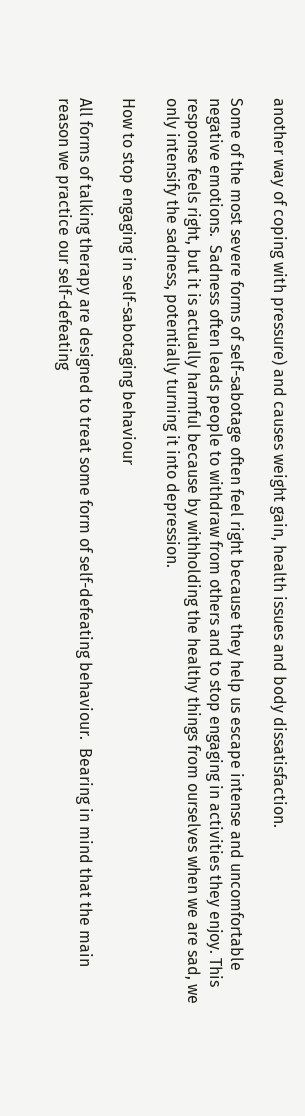another way of coping with pressure) and causes weight gain, health issues and body dissatisfaction.

Some of the most severe forms of self-sabotage often feel right because they help us escape intense and uncomfortable negative emotions.  Sadness often leads people to withdraw from others and to stop engaging in activities they enjoy. This response feels right, but it is actually harmful because by withholding the healthy things from ourselves when we are sad, we only intensify the sadness, potentially turning it into depression.

How to stop engaging in self-sabotaging behaviour

All forms of talking therapy are designed to treat some form of self-defeating behaviour.  Bearing in mind that the main reason we practice our self-defeating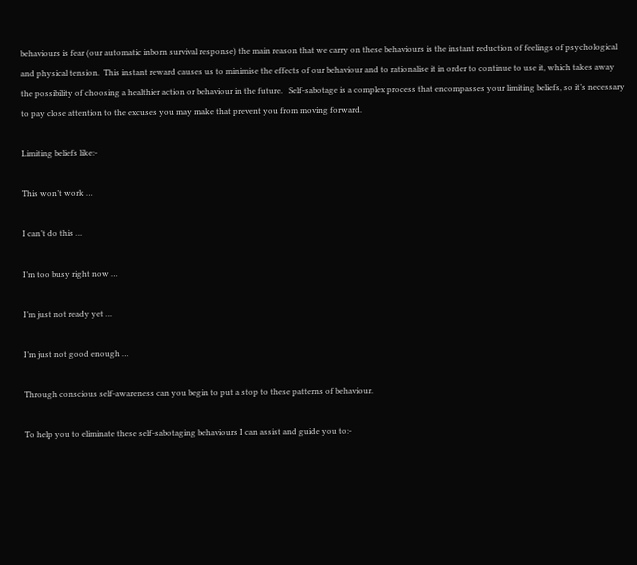behaviours is fear (our automatic inborn survival response) the main reason that we carry on these behaviours is the instant reduction of feelings of psychological and physical tension.  This instant reward causes us to minimise the effects of our behaviour and to rationalise it in order to continue to use it, which takes away the possibility of choosing a healthier action or behaviour in the future.   Self-sabotage is a complex process that encompasses your limiting beliefs, so it’s necessary to pay close attention to the excuses you may make that prevent you from moving forward.

Limiting beliefs like:-

This won’t work …

I can’t do this …

I’m too busy right now …

I’m just not ready yet …

I’m just not good enough …

Through conscious self-awareness can you begin to put a stop to these patterns of behaviour.

To help you to eliminate these self-sabotaging behaviours I can assist and guide you to:-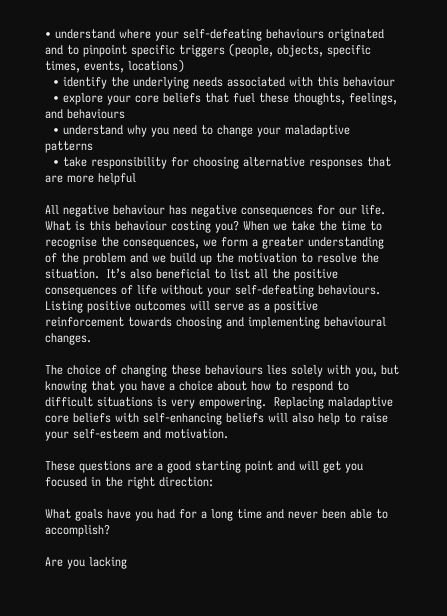• understand where your self-defeating behaviours originated and to pinpoint specific triggers (people, objects, specific times, events, locations)
  • identify the underlying needs associated with this behaviour
  • explore your core beliefs that fuel these thoughts, feelings, and behaviours
  • understand why you need to change your maladaptive patterns
  • take responsibility for choosing alternative responses that are more helpful

All negative behaviour has negative consequences for our life. What is this behaviour costing you? When we take the time to recognise the consequences, we form a greater understanding of the problem and we build up the motivation to resolve the situation.  It’s also beneficial to list all the positive consequences of life without your self-defeating behaviours. Listing positive outcomes will serve as a positive reinforcement towards choosing and implementing behavioural changes.

The choice of changing these behaviours lies solely with you, but knowing that you have a choice about how to respond to difficult situations is very empowering.  Replacing maladaptive core beliefs with self-enhancing beliefs will also help to raise your self-esteem and motivation.

These questions are a good starting point and will get you focused in the right direction:

What goals have you had for a long time and never been able to accomplish?

Are you lacking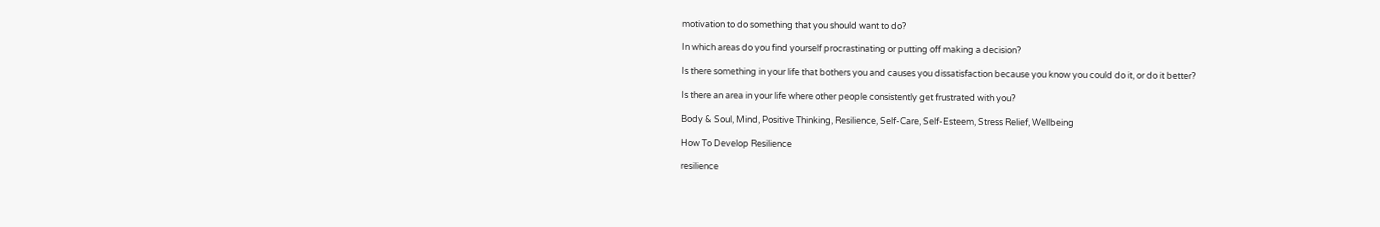motivation to do something that you should want to do?

In which areas do you find yourself procrastinating or putting off making a decision?

Is there something in your life that bothers you and causes you dissatisfaction because you know you could do it, or do it better?

Is there an area in your life where other people consistently get frustrated with you?

Body & Soul, Mind, Positive Thinking, Resilience, Self-Care, Self-Esteem, Stress Relief, Wellbeing

How To Develop Resilience

resilience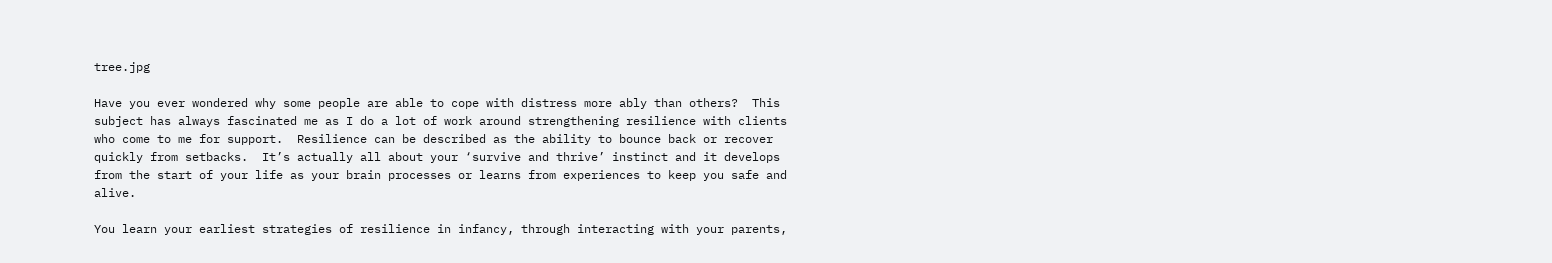tree.jpg

Have you ever wondered why some people are able to cope with distress more ably than others?  This subject has always fascinated me as I do a lot of work around strengthening resilience with clients who come to me for support.  Resilience can be described as the ability to bounce back or recover quickly from setbacks.  It’s actually all about your ‘survive and thrive’ instinct and it develops from the start of your life as your brain processes or learns from experiences to keep you safe and alive.

You learn your earliest strategies of resilience in infancy, through interacting with your parents,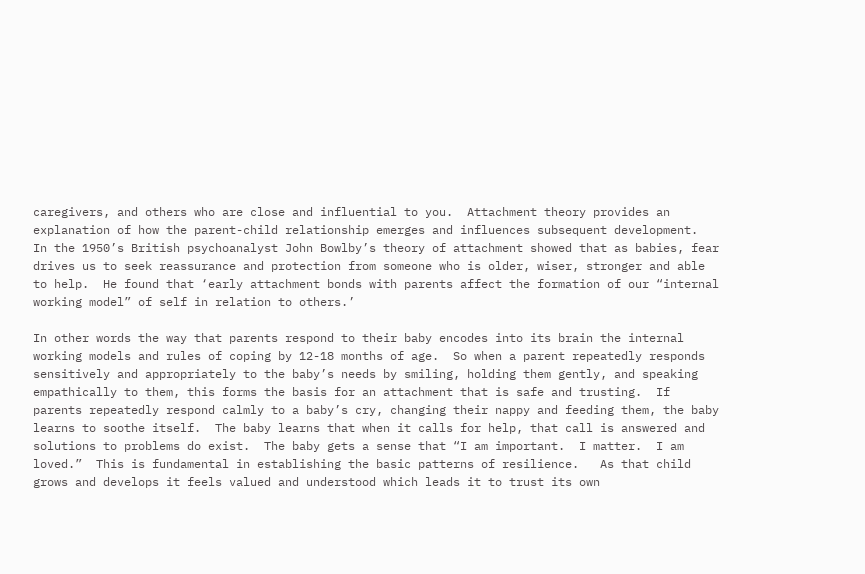caregivers, and others who are close and influential to you.  Attachment theory provides an explanation of how the parent-child relationship emerges and influences subsequent development.  In the 1950’s British psychoanalyst John Bowlby’s theory of attachment showed that as babies, fear drives us to seek reassurance and protection from someone who is older, wiser, stronger and able to help.  He found that ‘early attachment bonds with parents affect the formation of our “internal working model” of self in relation to others.’

In other words the way that parents respond to their baby encodes into its brain the internal working models and rules of coping by 12-18 months of age.  So when a parent repeatedly responds sensitively and appropriately to the baby’s needs by smiling, holding them gently, and speaking empathically to them, this forms the basis for an attachment that is safe and trusting.  If parents repeatedly respond calmly to a baby’s cry, changing their nappy and feeding them, the baby learns to soothe itself.  The baby learns that when it calls for help, that call is answered and solutions to problems do exist.  The baby gets a sense that “I am important.  I matter.  I am loved.”  This is fundamental in establishing the basic patterns of resilience.   As that child grows and develops it feels valued and understood which leads it to trust its own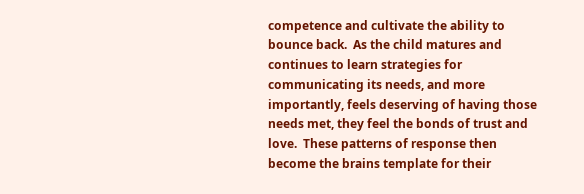competence and cultivate the ability to bounce back.  As the child matures and continues to learn strategies for communicating its needs, and more importantly, feels deserving of having those needs met, they feel the bonds of trust and love.  These patterns of response then become the brains template for their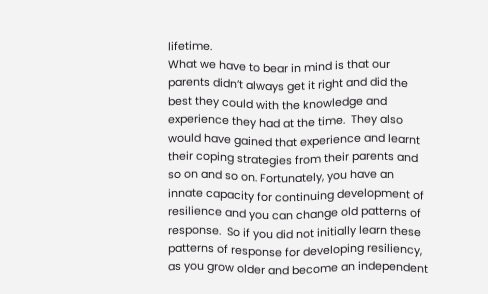lifetime.
What we have to bear in mind is that our parents didn’t always get it right and did the best they could with the knowledge and experience they had at the time.  They also would have gained that experience and learnt their coping strategies from their parents and so on and so on. Fortunately, you have an innate capacity for continuing development of resilience and you can change old patterns of response.  So if you did not initially learn these patterns of response for developing resiliency, as you grow older and become an independent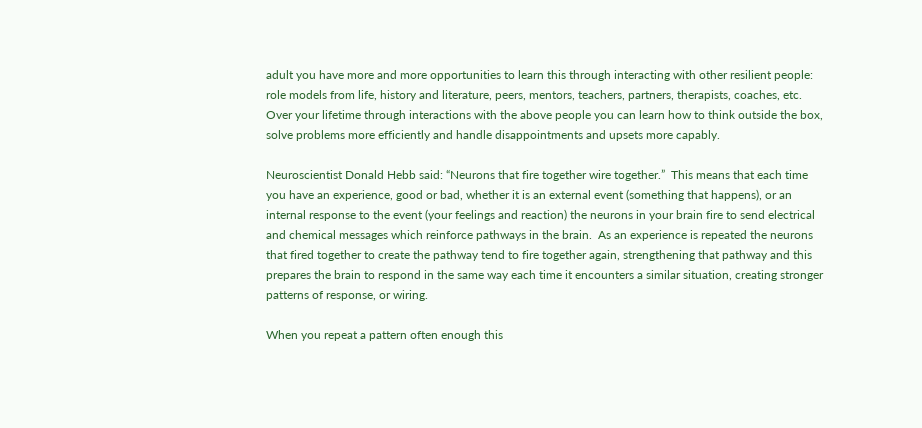adult you have more and more opportunities to learn this through interacting with other resilient people: role models from life, history and literature, peers, mentors, teachers, partners, therapists, coaches, etc.  Over your lifetime through interactions with the above people you can learn how to think outside the box, solve problems more efficiently and handle disappointments and upsets more capably.

Neuroscientist Donald Hebb said: “Neurons that fire together wire together.”  This means that each time you have an experience, good or bad, whether it is an external event (something that happens), or an internal response to the event (your feelings and reaction) the neurons in your brain fire to send electrical and chemical messages which reinforce pathways in the brain.  As an experience is repeated the neurons that fired together to create the pathway tend to fire together again, strengthening that pathway and this prepares the brain to respond in the same way each time it encounters a similar situation, creating stronger patterns of response, or wiring.

When you repeat a pattern often enough this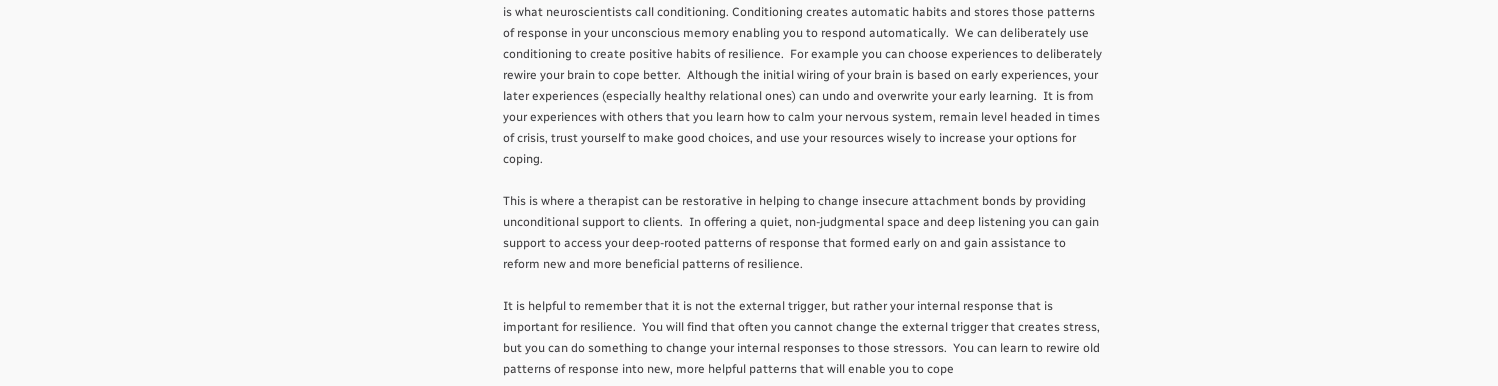is what neuroscientists call conditioning. Conditioning creates automatic habits and stores those patterns of response in your unconscious memory enabling you to respond automatically.  We can deliberately use conditioning to create positive habits of resilience.  For example you can choose experiences to deliberately rewire your brain to cope better.  Although the initial wiring of your brain is based on early experiences, your later experiences (especially healthy relational ones) can undo and overwrite your early learning.  It is from your experiences with others that you learn how to calm your nervous system, remain level headed in times of crisis, trust yourself to make good choices, and use your resources wisely to increase your options for coping.

This is where a therapist can be restorative in helping to change insecure attachment bonds by providing unconditional support to clients.  In offering a quiet, non-judgmental space and deep listening you can gain support to access your deep-rooted patterns of response that formed early on and gain assistance to reform new and more beneficial patterns of resilience.

It is helpful to remember that it is not the external trigger, but rather your internal response that is important for resilience.  You will find that often you cannot change the external trigger that creates stress, but you can do something to change your internal responses to those stressors.  You can learn to rewire old patterns of response into new, more helpful patterns that will enable you to cope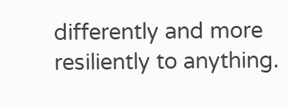differently and more resiliently to anything.